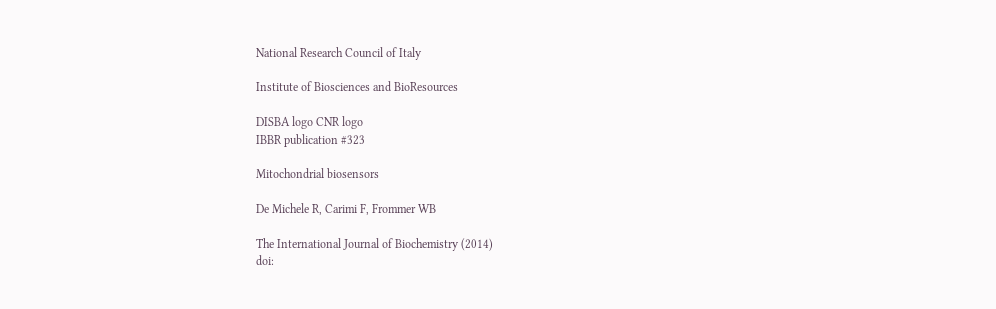National Research Council of Italy

Institute of Biosciences and BioResources

DISBA logo CNR logo
IBBR publication #323

Mitochondrial biosensors

De Michele R, Carimi F, Frommer WB

The International Journal of Biochemistry (2014)
doi: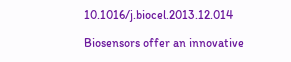10.1016/j.biocel.2013.12.014

Biosensors offer an innovative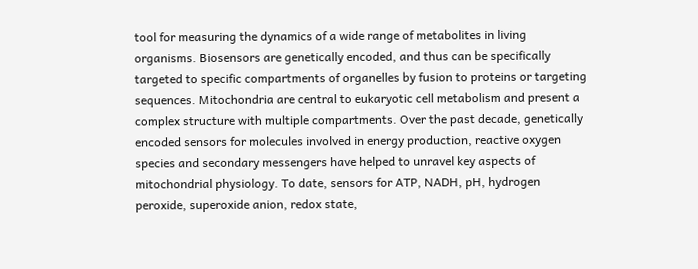tool for measuring the dynamics of a wide range of metabolites in living organisms. Biosensors are genetically encoded, and thus can be specifically targeted to specific compartments of organelles by fusion to proteins or targeting sequences. Mitochondria are central to eukaryotic cell metabolism and present a complex structure with multiple compartments. Over the past decade, genetically encoded sensors for molecules involved in energy production, reactive oxygen species and secondary messengers have helped to unravel key aspects of mitochondrial physiology. To date, sensors for ATP, NADH, pH, hydrogen peroxide, superoxide anion, redox state,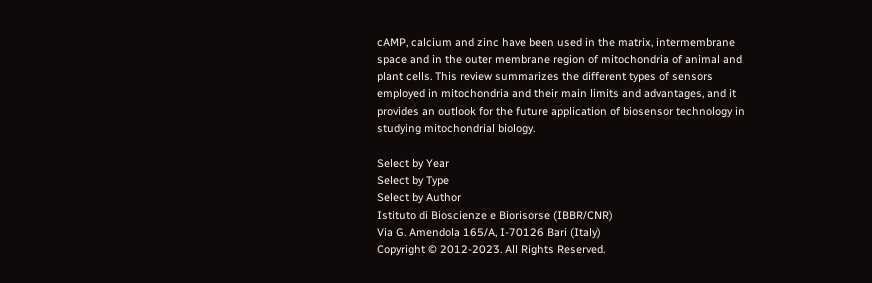cAMP, calcium and zinc have been used in the matrix, intermembrane space and in the outer membrane region of mitochondria of animal and plant cells. This review summarizes the different types of sensors employed in mitochondria and their main limits and advantages, and it provides an outlook for the future application of biosensor technology in studying mitochondrial biology.

Select by Year
Select by Type
Select by Author
Istituto di Bioscienze e Biorisorse (IBBR/CNR)
Via G. Amendola 165/A, I-70126 Bari (Italy)
Copyright © 2012-2023. All Rights Reserved.